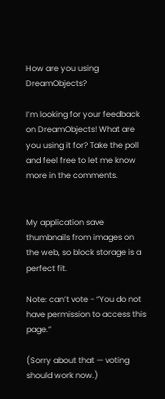How are you using DreamObjects?

I’m looking for your feedback on DreamObjects! What are you using it for? Take the poll and feel free to let me know more in the comments.


My application save thumbnails from images on the web, so block storage is a perfect fit.

Note: can’t vote - “You do not have permission to access this page.”

(Sorry about that — voting should work now.)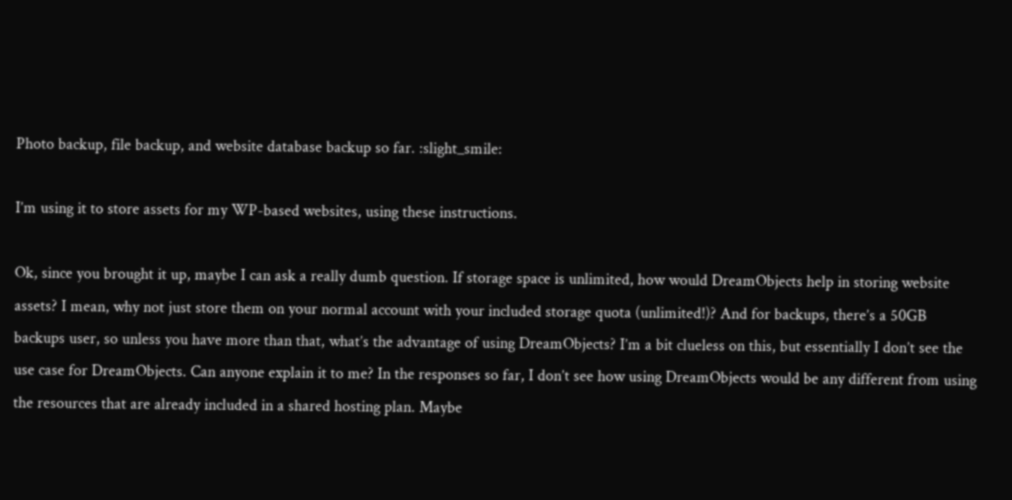Photo backup, file backup, and website database backup so far. :slight_smile:

I’m using it to store assets for my WP-based websites, using these instructions.

Ok, since you brought it up, maybe I can ask a really dumb question. If storage space is unlimited, how would DreamObjects help in storing website assets? I mean, why not just store them on your normal account with your included storage quota (unlimited!)? And for backups, there’s a 50GB backups user, so unless you have more than that, what’s the advantage of using DreamObjects? I’m a bit clueless on this, but essentially I don’t see the use case for DreamObjects. Can anyone explain it to me? In the responses so far, I don’t see how using DreamObjects would be any different from using the resources that are already included in a shared hosting plan. Maybe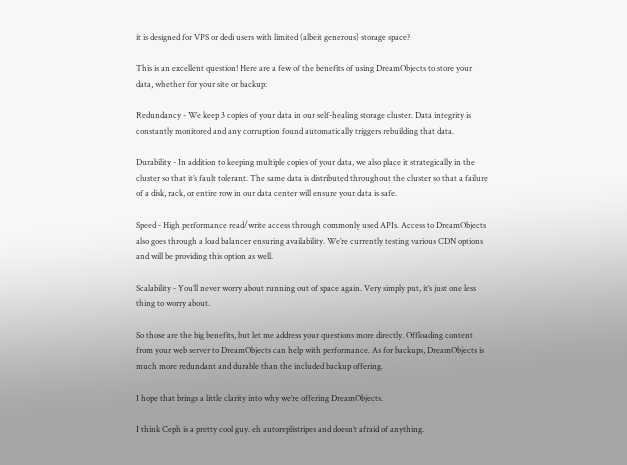it is designed for VPS or dedi users with limited (albeit generous) storage space?

This is an excellent question! Here are a few of the benefits of using DreamObjects to store your data, whether for your site or backup:

Redundancy - We keep 3 copies of your data in our self-healing storage cluster. Data integrity is constantly monitored and any corruption found automatically triggers rebuilding that data.

Durability - In addition to keeping multiple copies of your data, we also place it strategically in the cluster so that it’s fault tolerant. The same data is distributed throughout the cluster so that a failure of a disk, rack, or entire row in our data center will ensure your data is safe.

Speed - High performance read/write access through commonly used APIs. Access to DreamObjects also goes through a load balancer ensuring availability. We’re currently testing various CDN options and will be providing this option as well.

Scalability - You’ll never worry about running out of space again. Very simply put, it’s just one less thing to worry about.

So those are the big benefits, but let me address your questions more directly. Offloading content from your web server to DreamObjects can help with performance. As for backups, DreamObjects is much more redundant and durable than the included backup offering.

I hope that brings a little clarity into why we’re offering DreamObjects.

I think Ceph is a pretty cool guy. eh autoreplistripes and doesn’t afraid of anything.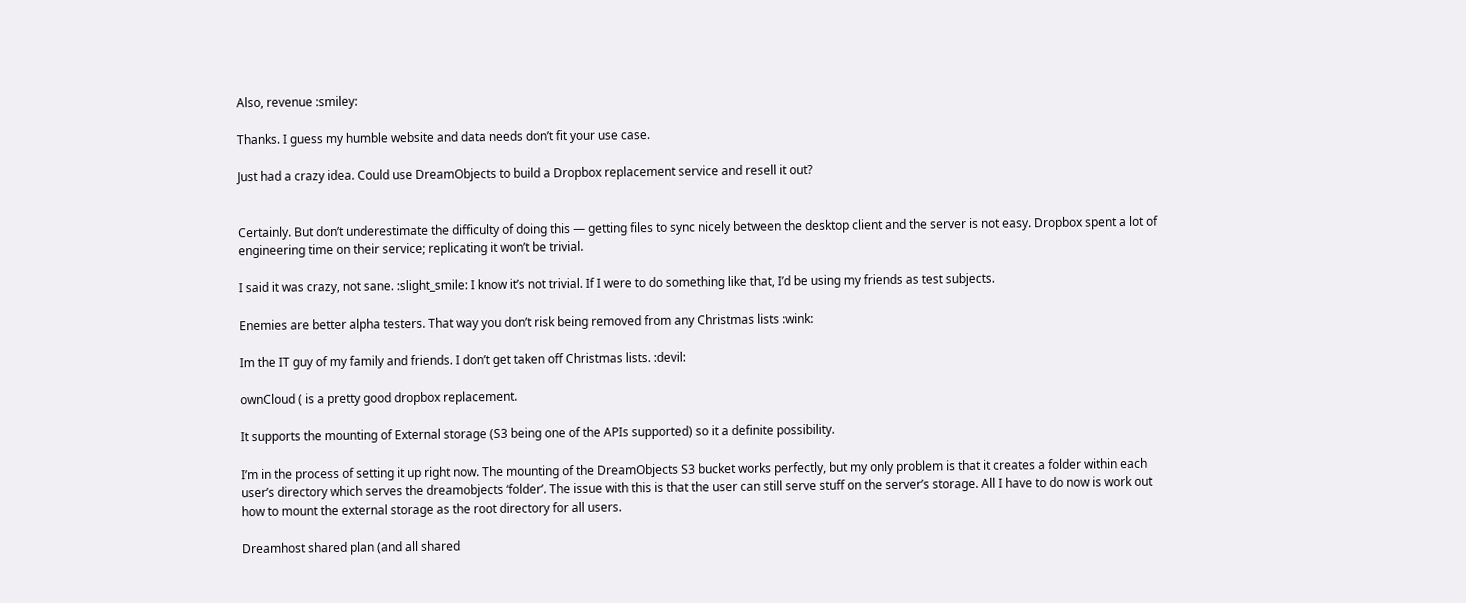Also, revenue :smiley:

Thanks. I guess my humble website and data needs don’t fit your use case.

Just had a crazy idea. Could use DreamObjects to build a Dropbox replacement service and resell it out?


Certainly. But don’t underestimate the difficulty of doing this — getting files to sync nicely between the desktop client and the server is not easy. Dropbox spent a lot of engineering time on their service; replicating it won’t be trivial.

I said it was crazy, not sane. :slight_smile: I know it’s not trivial. If I were to do something like that, I’d be using my friends as test subjects.

Enemies are better alpha testers. That way you don’t risk being removed from any Christmas lists :wink:

Im the IT guy of my family and friends. I don’t get taken off Christmas lists. :devil:

ownCloud ( is a pretty good dropbox replacement.

It supports the mounting of External storage (S3 being one of the APIs supported) so it a definite possibility.

I’m in the process of setting it up right now. The mounting of the DreamObjects S3 bucket works perfectly, but my only problem is that it creates a folder within each user’s directory which serves the dreamobjects ‘folder’. The issue with this is that the user can still serve stuff on the server’s storage. All I have to do now is work out how to mount the external storage as the root directory for all users.

Dreamhost shared plan (and all shared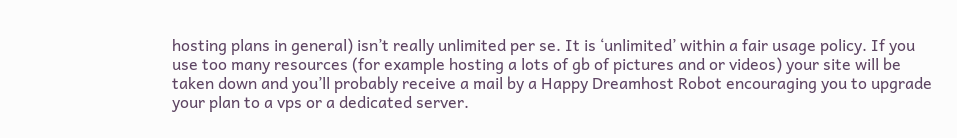hosting plans in general) isn’t really unlimited per se. It is ‘unlimited’ within a fair usage policy. If you use too many resources (for example hosting a lots of gb of pictures and or videos) your site will be taken down and you’ll probably receive a mail by a Happy Dreamhost Robot encouraging you to upgrade your plan to a vps or a dedicated server.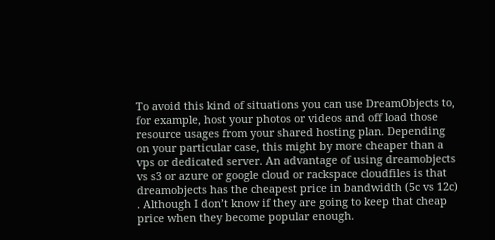To avoid this kind of situations you can use DreamObjects to, for example, host your photos or videos and off load those resource usages from your shared hosting plan. Depending on your particular case, this might by more cheaper than a vps or dedicated server. An advantage of using dreamobjects vs s3 or azure or google cloud or rackspace cloudfiles is that dreamobjects has the cheapest price in bandwidth (5c vs 12c) . Although I don’t know if they are going to keep that cheap price when they become popular enough.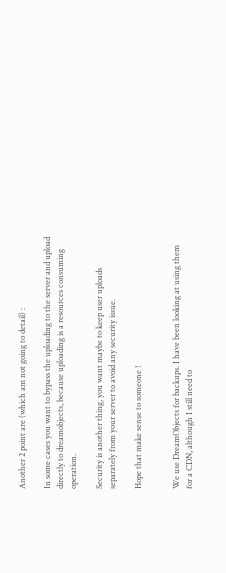Another 2 point are (which am not going to detail) :

In some cases you want to bypass the uploading to the server and upload directly to dreamobjects, because uploading is a resources consuming operation.

Security is another thing, you want maybe to keep user uploads separately from your server to avoid any security issue.

Hope that make sense to someone !


We use DreamObjects for backups. I have been looking at using them for a CDN, although I still need to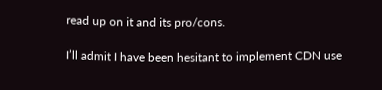read up on it and its pro/cons.

I’ll admit I have been hesitant to implement CDN use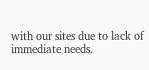with our sites due to lack of immediate needs.